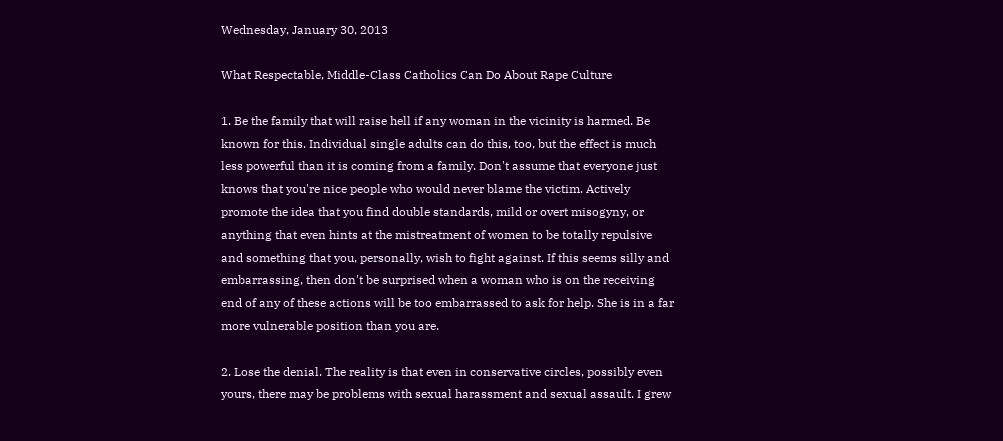Wednesday, January 30, 2013

What Respectable, Middle-Class Catholics Can Do About Rape Culture

1. Be the family that will raise hell if any woman in the vicinity is harmed. Be known for this. Individual single adults can do this, too, but the effect is much less powerful than it is coming from a family. Don't assume that everyone just knows that you're nice people who would never blame the victim. Actively promote the idea that you find double standards, mild or overt misogyny, or anything that even hints at the mistreatment of women to be totally repulsive and something that you, personally, wish to fight against. If this seems silly and embarrassing, then don't be surprised when a woman who is on the receiving end of any of these actions will be too embarrassed to ask for help. She is in a far more vulnerable position than you are.

2. Lose the denial. The reality is that even in conservative circles, possibly even yours, there may be problems with sexual harassment and sexual assault. I grew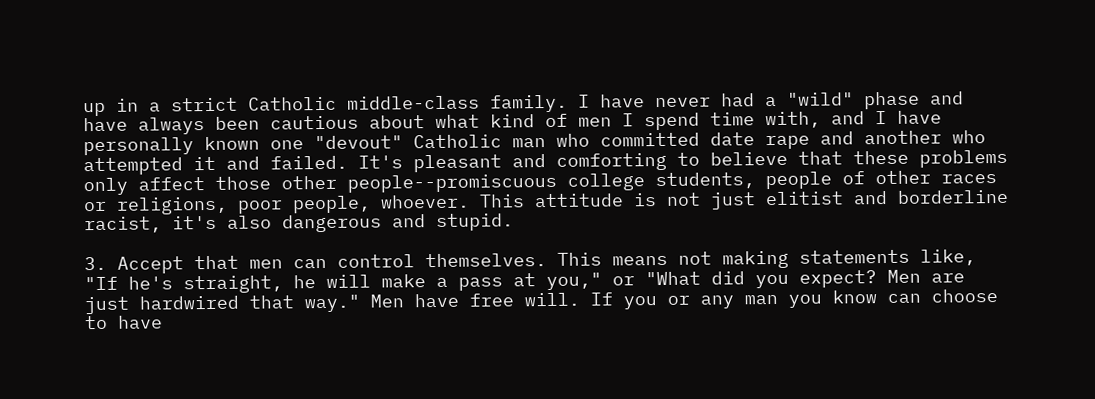up in a strict Catholic middle-class family. I have never had a "wild" phase and have always been cautious about what kind of men I spend time with, and I have personally known one "devout" Catholic man who committed date rape and another who attempted it and failed. It's pleasant and comforting to believe that these problems only affect those other people--promiscuous college students, people of other races or religions, poor people, whoever. This attitude is not just elitist and borderline racist, it's also dangerous and stupid.

3. Accept that men can control themselves. This means not making statements like, "If he's straight, he will make a pass at you," or "What did you expect? Men are just hardwired that way." Men have free will. If you or any man you know can choose to have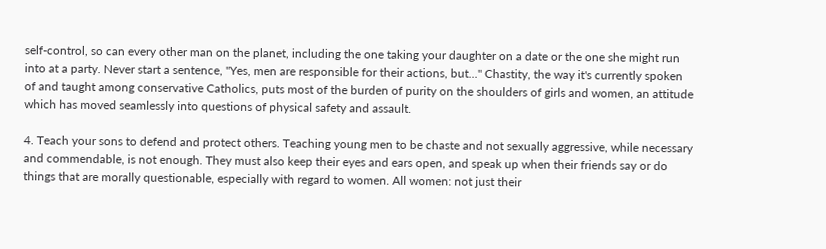self-control, so can every other man on the planet, including the one taking your daughter on a date or the one she might run into at a party. Never start a sentence, "Yes, men are responsible for their actions, but..." Chastity, the way it's currently spoken of and taught among conservative Catholics, puts most of the burden of purity on the shoulders of girls and women, an attitude which has moved seamlessly into questions of physical safety and assault.

4. Teach your sons to defend and protect others. Teaching young men to be chaste and not sexually aggressive, while necessary and commendable, is not enough. They must also keep their eyes and ears open, and speak up when their friends say or do things that are morally questionable, especially with regard to women. All women: not just their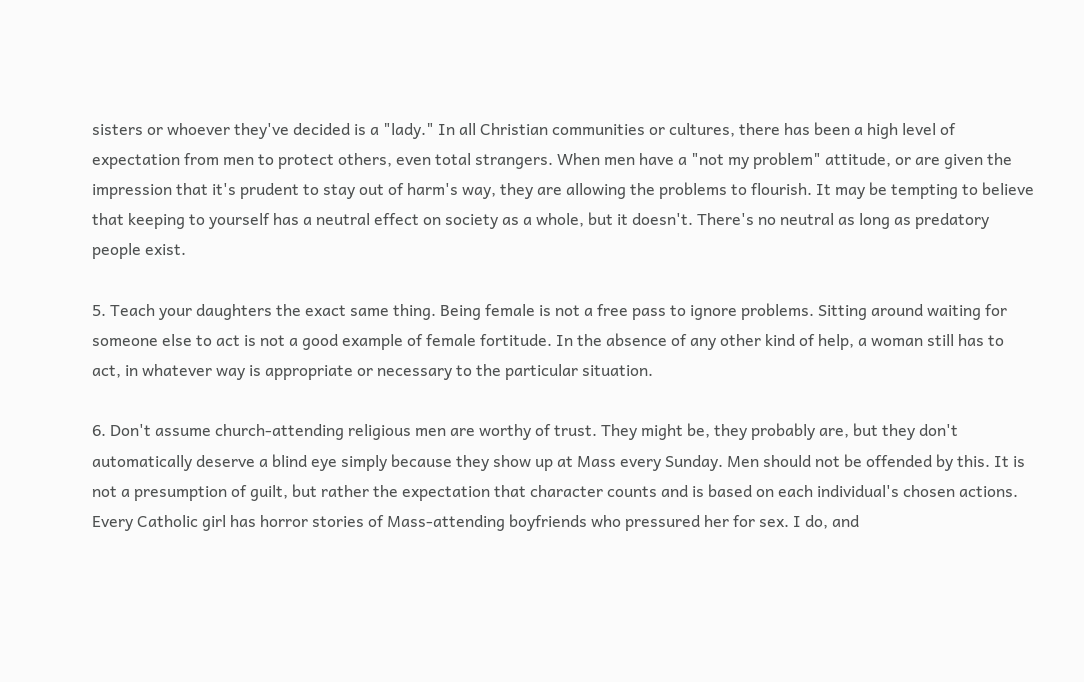sisters or whoever they've decided is a "lady." In all Christian communities or cultures, there has been a high level of expectation from men to protect others, even total strangers. When men have a "not my problem" attitude, or are given the impression that it's prudent to stay out of harm's way, they are allowing the problems to flourish. It may be tempting to believe that keeping to yourself has a neutral effect on society as a whole, but it doesn't. There's no neutral as long as predatory people exist.

5. Teach your daughters the exact same thing. Being female is not a free pass to ignore problems. Sitting around waiting for someone else to act is not a good example of female fortitude. In the absence of any other kind of help, a woman still has to act, in whatever way is appropriate or necessary to the particular situation.

6. Don't assume church-attending religious men are worthy of trust. They might be, they probably are, but they don't automatically deserve a blind eye simply because they show up at Mass every Sunday. Men should not be offended by this. It is not a presumption of guilt, but rather the expectation that character counts and is based on each individual's chosen actions. Every Catholic girl has horror stories of Mass-attending boyfriends who pressured her for sex. I do, and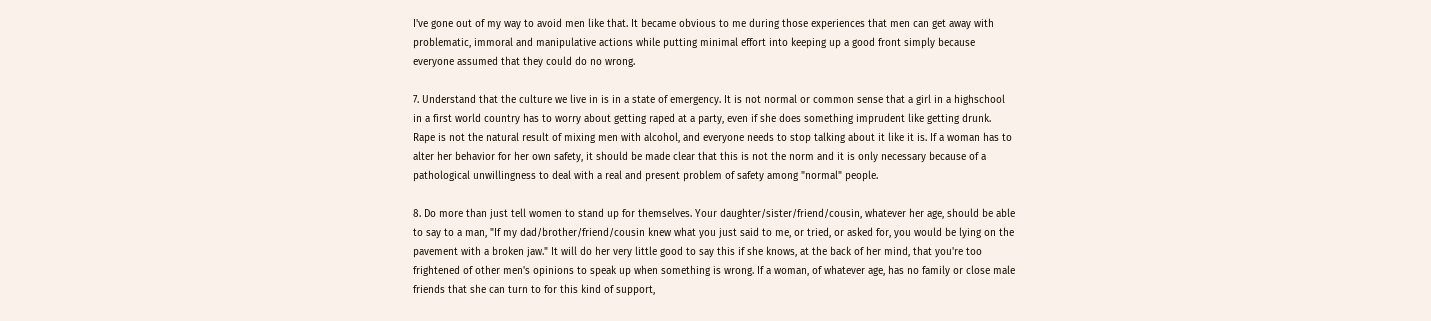I've gone out of my way to avoid men like that. It became obvious to me during those experiences that men can get away with problematic, immoral and manipulative actions while putting minimal effort into keeping up a good front simply because everyone assumed that they could do no wrong.

7. Understand that the culture we live in is in a state of emergency. It is not normal or common sense that a girl in a highschool in a first world country has to worry about getting raped at a party, even if she does something imprudent like getting drunk. Rape is not the natural result of mixing men with alcohol, and everyone needs to stop talking about it like it is. If a woman has to alter her behavior for her own safety, it should be made clear that this is not the norm and it is only necessary because of a pathological unwillingness to deal with a real and present problem of safety among "normal" people.

8. Do more than just tell women to stand up for themselves. Your daughter/sister/friend/cousin, whatever her age, should be able to say to a man, "If my dad/brother/friend/cousin knew what you just said to me, or tried, or asked for, you would be lying on the pavement with a broken jaw." It will do her very little good to say this if she knows, at the back of her mind, that you're too frightened of other men's opinions to speak up when something is wrong. If a woman, of whatever age, has no family or close male friends that she can turn to for this kind of support,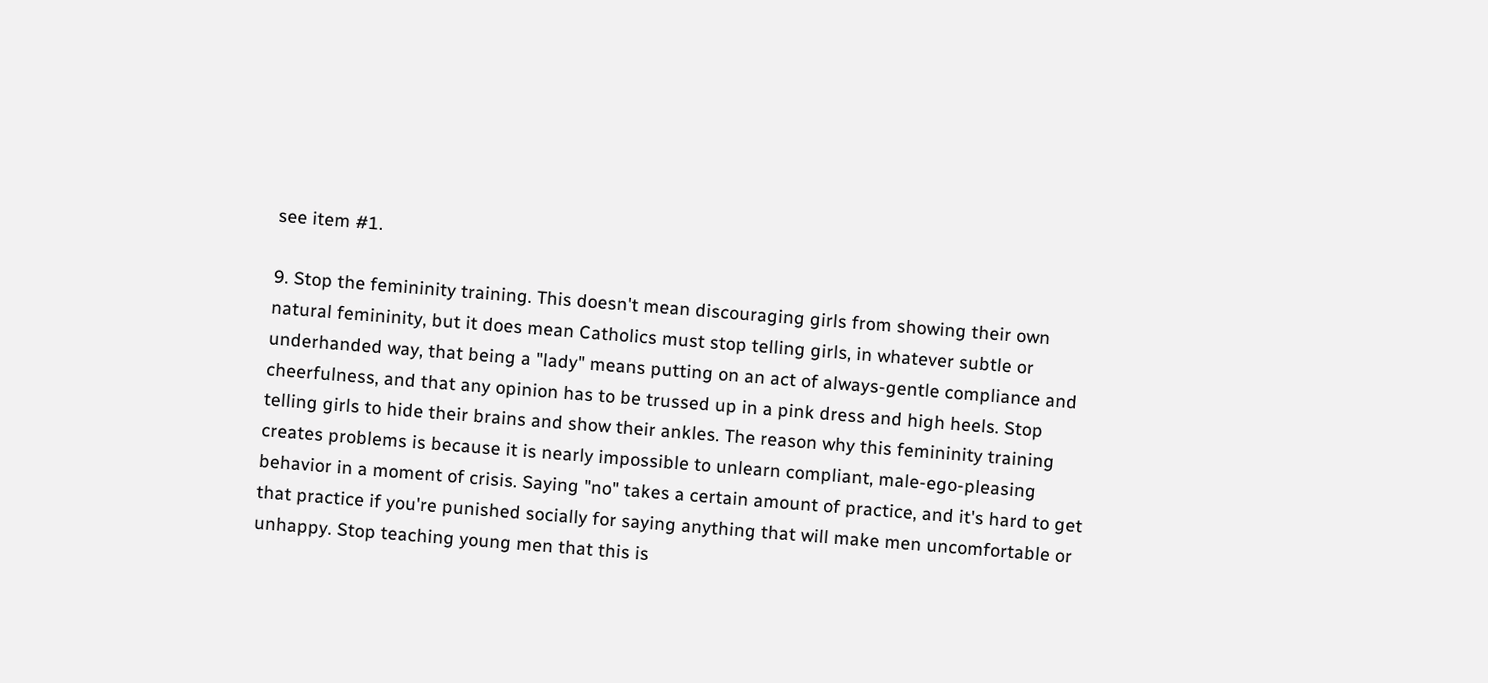see item #1.

9. Stop the femininity training. This doesn't mean discouraging girls from showing their own natural femininity, but it does mean Catholics must stop telling girls, in whatever subtle or underhanded way, that being a "lady" means putting on an act of always-gentle compliance and cheerfulness, and that any opinion has to be trussed up in a pink dress and high heels. Stop telling girls to hide their brains and show their ankles. The reason why this femininity training creates problems is because it is nearly impossible to unlearn compliant, male-ego-pleasing behavior in a moment of crisis. Saying "no" takes a certain amount of practice, and it's hard to get that practice if you're punished socially for saying anything that will make men uncomfortable or unhappy. Stop teaching young men that this is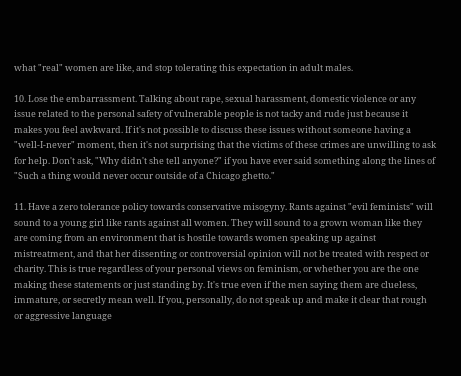what "real" women are like, and stop tolerating this expectation in adult males.

10. Lose the embarrassment. Talking about rape, sexual harassment, domestic violence or any issue related to the personal safety of vulnerable people is not tacky and rude just because it makes you feel awkward. If it's not possible to discuss these issues without someone having a "well-I-never" moment, then it's not surprising that the victims of these crimes are unwilling to ask for help. Don't ask, "Why didn't she tell anyone?" if you have ever said something along the lines of "Such a thing would never occur outside of a Chicago ghetto."

11. Have a zero tolerance policy towards conservative misogyny. Rants against "evil feminists" will sound to a young girl like rants against all women. They will sound to a grown woman like they are coming from an environment that is hostile towards women speaking up against mistreatment, and that her dissenting or controversial opinion will not be treated with respect or charity. This is true regardless of your personal views on feminism, or whether you are the one making these statements or just standing by. It's true even if the men saying them are clueless, immature, or secretly mean well. If you, personally, do not speak up and make it clear that rough or aggressive language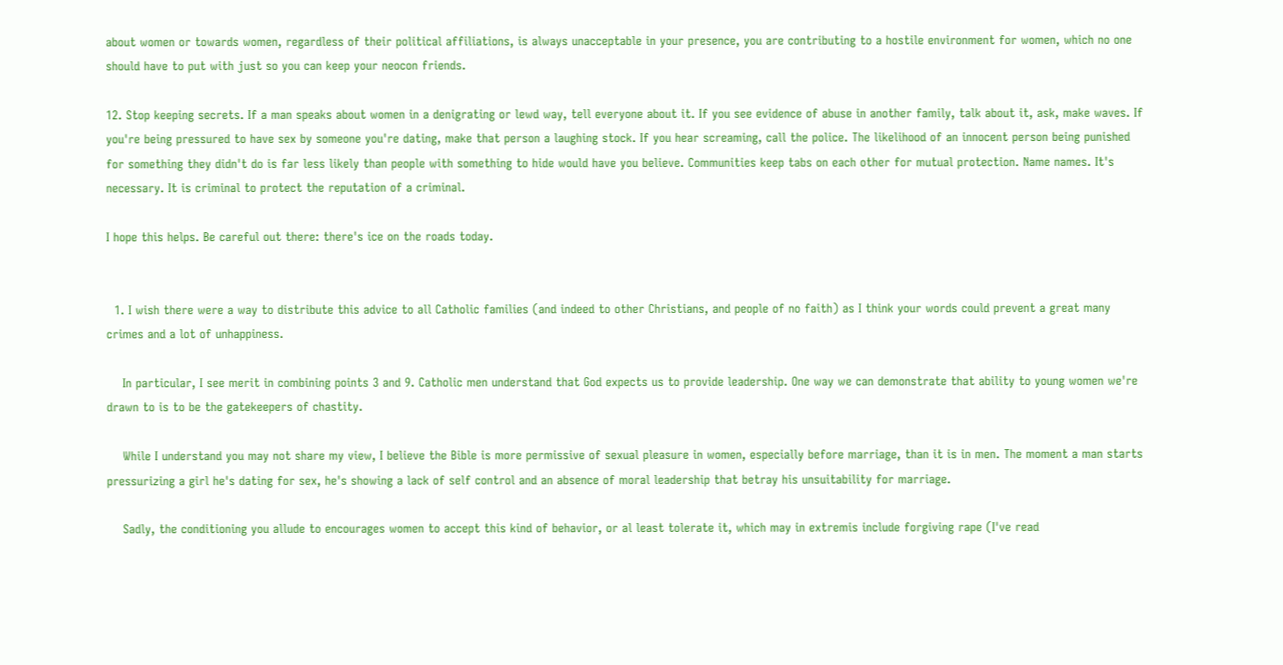about women or towards women, regardless of their political affiliations, is always unacceptable in your presence, you are contributing to a hostile environment for women, which no one should have to put with just so you can keep your neocon friends.

12. Stop keeping secrets. If a man speaks about women in a denigrating or lewd way, tell everyone about it. If you see evidence of abuse in another family, talk about it, ask, make waves. If you're being pressured to have sex by someone you're dating, make that person a laughing stock. If you hear screaming, call the police. The likelihood of an innocent person being punished for something they didn't do is far less likely than people with something to hide would have you believe. Communities keep tabs on each other for mutual protection. Name names. It's necessary. It is criminal to protect the reputation of a criminal.

I hope this helps. Be careful out there: there's ice on the roads today.


  1. I wish there were a way to distribute this advice to all Catholic families (and indeed to other Christians, and people of no faith) as I think your words could prevent a great many crimes and a lot of unhappiness.

    In particular, I see merit in combining points 3 and 9. Catholic men understand that God expects us to provide leadership. One way we can demonstrate that ability to young women we're drawn to is to be the gatekeepers of chastity.

    While I understand you may not share my view, I believe the Bible is more permissive of sexual pleasure in women, especially before marriage, than it is in men. The moment a man starts pressurizing a girl he's dating for sex, he's showing a lack of self control and an absence of moral leadership that betray his unsuitability for marriage.

    Sadly, the conditioning you allude to encourages women to accept this kind of behavior, or al least tolerate it, which may in extremis include forgiving rape (I've read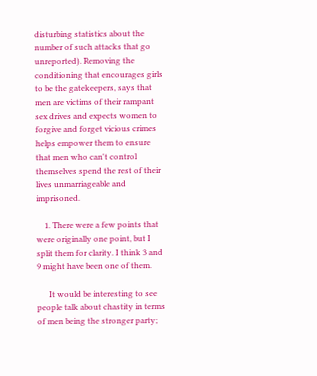disturbing statistics about the number of such attacks that go unreported). Removing the conditioning that encourages girls to be the gatekeepers, says that men are victims of their rampant sex drives and expects women to forgive and forget vicious crimes helps empower them to ensure that men who can't control themselves spend the rest of their lives unmarriageable and imprisoned.

    1. There were a few points that were originally one point, but I split them for clarity. I think 3 and 9 might have been one of them.

      It would be interesting to see people talk about chastity in terms of men being the stronger party;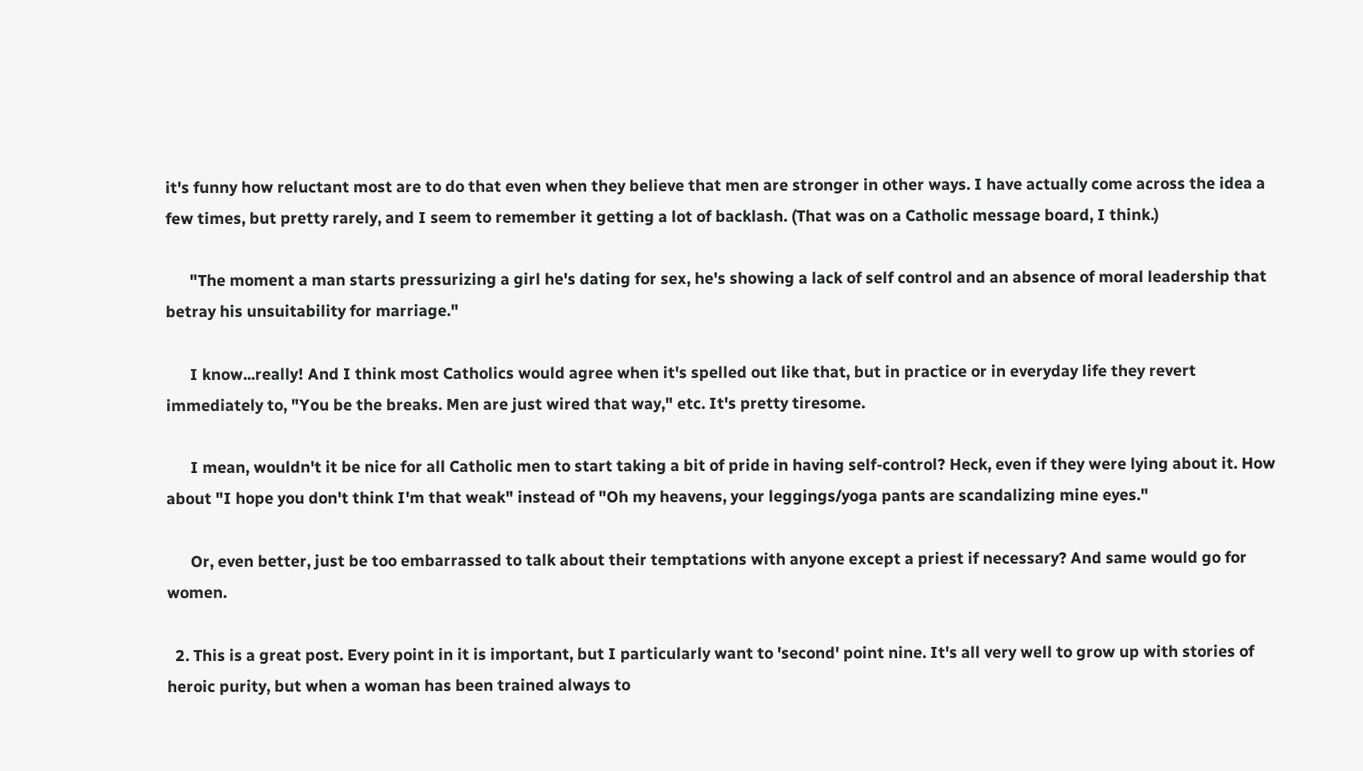it's funny how reluctant most are to do that even when they believe that men are stronger in other ways. I have actually come across the idea a few times, but pretty rarely, and I seem to remember it getting a lot of backlash. (That was on a Catholic message board, I think.)

      "The moment a man starts pressurizing a girl he's dating for sex, he's showing a lack of self control and an absence of moral leadership that betray his unsuitability for marriage."

      I know...really! And I think most Catholics would agree when it's spelled out like that, but in practice or in everyday life they revert immediately to, "You be the breaks. Men are just wired that way," etc. It's pretty tiresome.

      I mean, wouldn't it be nice for all Catholic men to start taking a bit of pride in having self-control? Heck, even if they were lying about it. How about "I hope you don't think I'm that weak" instead of "Oh my heavens, your leggings/yoga pants are scandalizing mine eyes."

      Or, even better, just be too embarrassed to talk about their temptations with anyone except a priest if necessary? And same would go for women.

  2. This is a great post. Every point in it is important, but I particularly want to 'second' point nine. It's all very well to grow up with stories of heroic purity, but when a woman has been trained always to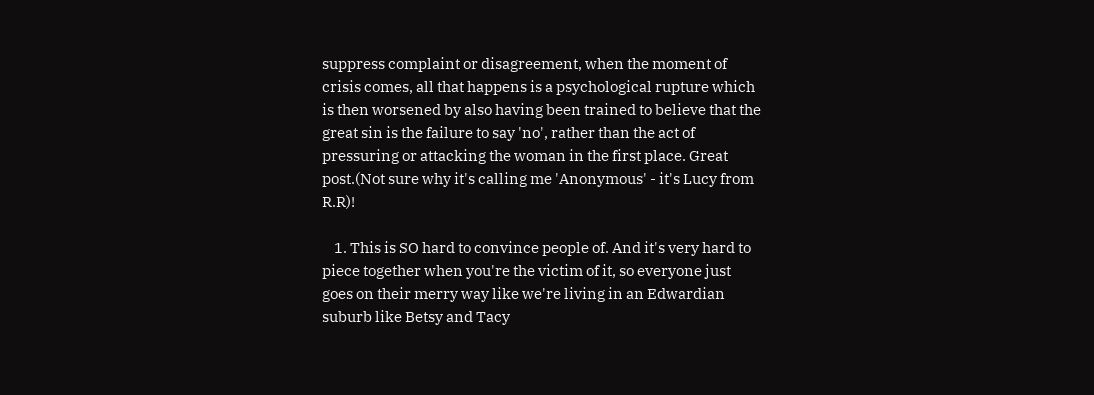suppress complaint or disagreement, when the moment of crisis comes, all that happens is a psychological rupture which is then worsened by also having been trained to believe that the great sin is the failure to say 'no', rather than the act of pressuring or attacking the woman in the first place. Great post.(Not sure why it's calling me 'Anonymous' - it's Lucy from R.R)!

    1. This is SO hard to convince people of. And it's very hard to piece together when you're the victim of it, so everyone just goes on their merry way like we're living in an Edwardian suburb like Betsy and Tacy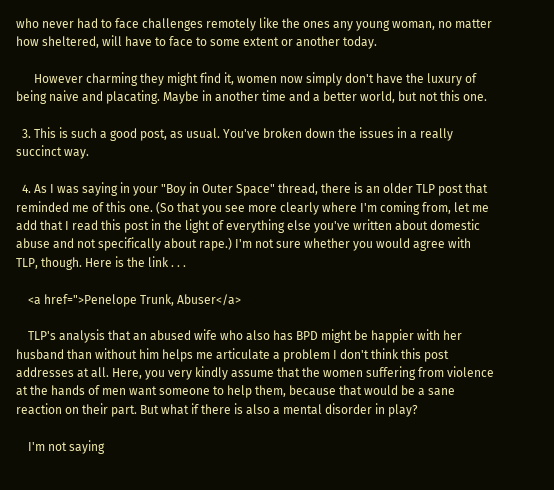who never had to face challenges remotely like the ones any young woman, no matter how sheltered, will have to face to some extent or another today.

      However charming they might find it, women now simply don't have the luxury of being naive and placating. Maybe in another time and a better world, but not this one.

  3. This is such a good post, as usual. You've broken down the issues in a really succinct way.

  4. As I was saying in your "Boy in Outer Space" thread, there is an older TLP post that reminded me of this one. (So that you see more clearly where I'm coming from, let me add that I read this post in the light of everything else you've written about domestic abuse and not specifically about rape.) I'm not sure whether you would agree with TLP, though. Here is the link . . .

    <a href=">Penelope Trunk, Abuser</a>

    TLP's analysis that an abused wife who also has BPD might be happier with her husband than without him helps me articulate a problem I don't think this post addresses at all. Here, you very kindly assume that the women suffering from violence at the hands of men want someone to help them, because that would be a sane reaction on their part. But what if there is also a mental disorder in play?

    I'm not saying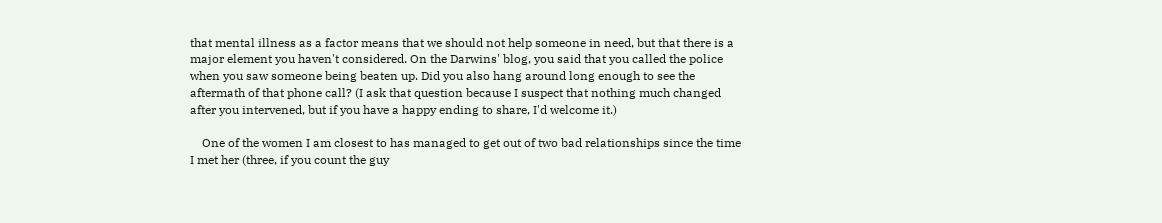that mental illness as a factor means that we should not help someone in need, but that there is a major element you haven't considered. On the Darwins' blog, you said that you called the police when you saw someone being beaten up. Did you also hang around long enough to see the aftermath of that phone call? (I ask that question because I suspect that nothing much changed after you intervened, but if you have a happy ending to share, I'd welcome it.)

    One of the women I am closest to has managed to get out of two bad relationships since the time I met her (three, if you count the guy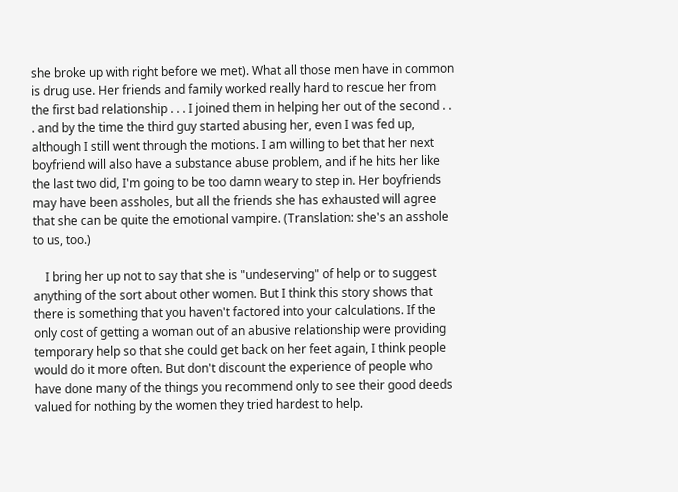she broke up with right before we met). What all those men have in common is drug use. Her friends and family worked really hard to rescue her from the first bad relationship . . . I joined them in helping her out of the second . . . and by the time the third guy started abusing her, even I was fed up, although I still went through the motions. I am willing to bet that her next boyfriend will also have a substance abuse problem, and if he hits her like the last two did, I'm going to be too damn weary to step in. Her boyfriends may have been assholes, but all the friends she has exhausted will agree that she can be quite the emotional vampire. (Translation: she's an asshole to us, too.)

    I bring her up not to say that she is "undeserving" of help or to suggest anything of the sort about other women. But I think this story shows that there is something that you haven't factored into your calculations. If the only cost of getting a woman out of an abusive relationship were providing temporary help so that she could get back on her feet again, I think people would do it more often. But don't discount the experience of people who have done many of the things you recommend only to see their good deeds valued for nothing by the women they tried hardest to help.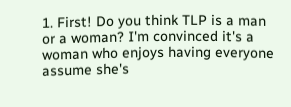1. First! Do you think TLP is a man or a woman? I'm convinced it's a woman who enjoys having everyone assume she's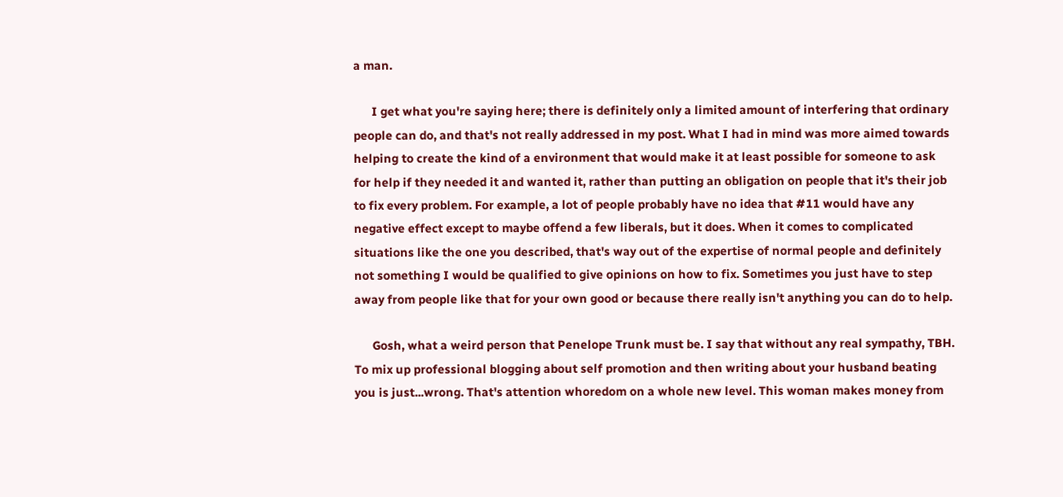a man.

      I get what you're saying here; there is definitely only a limited amount of interfering that ordinary people can do, and that's not really addressed in my post. What I had in mind was more aimed towards helping to create the kind of a environment that would make it at least possible for someone to ask for help if they needed it and wanted it, rather than putting an obligation on people that it's their job to fix every problem. For example, a lot of people probably have no idea that #11 would have any negative effect except to maybe offend a few liberals, but it does. When it comes to complicated situations like the one you described, that's way out of the expertise of normal people and definitely not something I would be qualified to give opinions on how to fix. Sometimes you just have to step away from people like that for your own good or because there really isn't anything you can do to help.

      Gosh, what a weird person that Penelope Trunk must be. I say that without any real sympathy, TBH. To mix up professional blogging about self promotion and then writing about your husband beating you is just...wrong. That's attention whoredom on a whole new level. This woman makes money from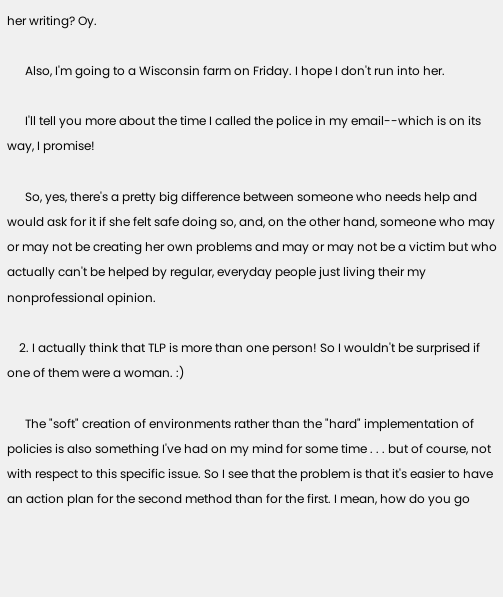her writing? Oy.

      Also, I'm going to a Wisconsin farm on Friday. I hope I don't run into her.

      I'll tell you more about the time I called the police in my email--which is on its way, I promise!

      So, yes, there's a pretty big difference between someone who needs help and would ask for it if she felt safe doing so, and, on the other hand, someone who may or may not be creating her own problems and may or may not be a victim but who actually can't be helped by regular, everyday people just living their my nonprofessional opinion.

    2. I actually think that TLP is more than one person! So I wouldn't be surprised if one of them were a woman. :)

      The "soft" creation of environments rather than the "hard" implementation of policies is also something I've had on my mind for some time . . . but of course, not with respect to this specific issue. So I see that the problem is that it's easier to have an action plan for the second method than for the first. I mean, how do you go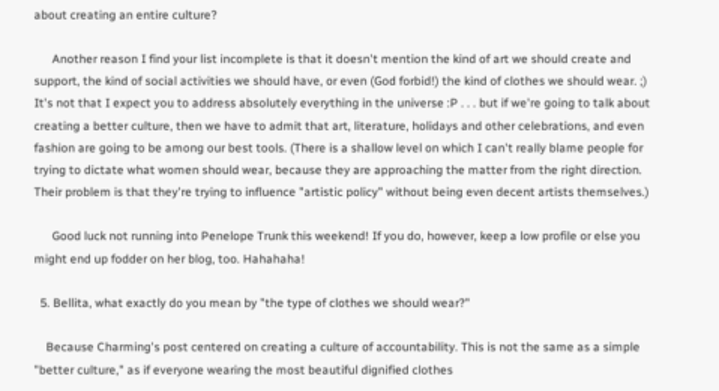about creating an entire culture?

      Another reason I find your list incomplete is that it doesn't mention the kind of art we should create and support, the kind of social activities we should have, or even (God forbid!) the kind of clothes we should wear. ;) It's not that I expect you to address absolutely everything in the universe :P . . . but if we're going to talk about creating a better culture, then we have to admit that art, literature, holidays and other celebrations, and even fashion are going to be among our best tools. (There is a shallow level on which I can't really blame people for trying to dictate what women should wear, because they are approaching the matter from the right direction. Their problem is that they're trying to influence "artistic policy" without being even decent artists themselves.)

      Good luck not running into Penelope Trunk this weekend! If you do, however, keep a low profile or else you might end up fodder on her blog, too. Hahahaha!

  5. Bellita, what exactly do you mean by "the type of clothes we should wear?"

    Because Charming's post centered on creating a culture of accountability. This is not the same as a simple "better culture," as if everyone wearing the most beautiful dignified clothes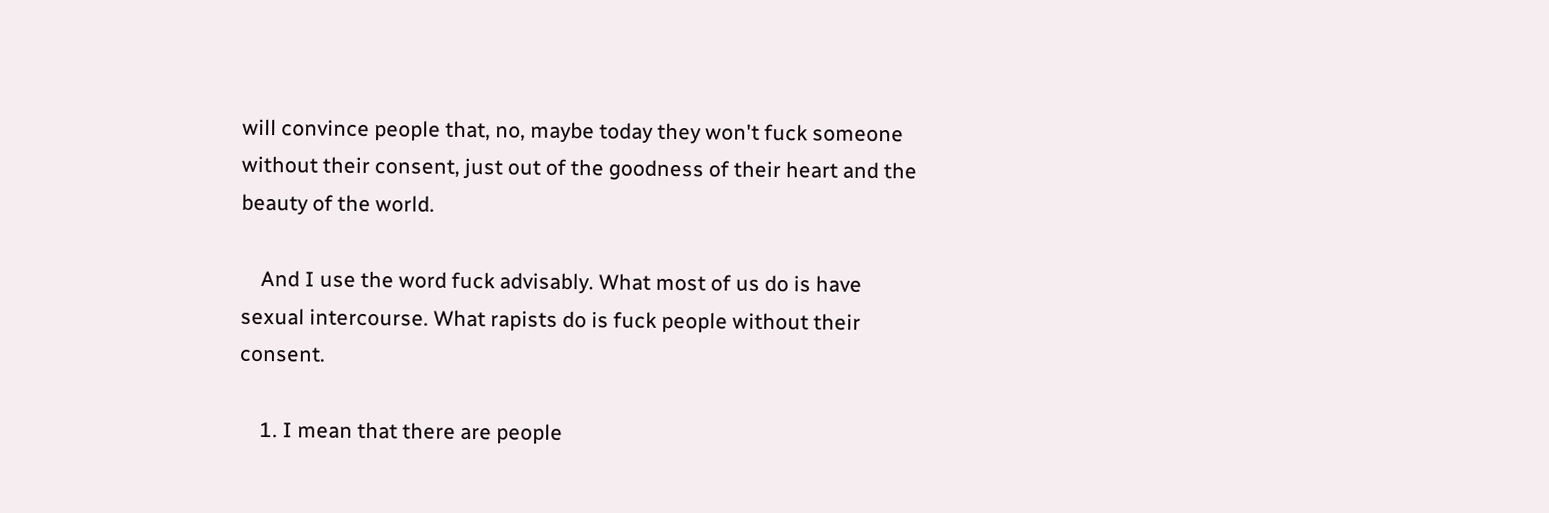will convince people that, no, maybe today they won't fuck someone without their consent, just out of the goodness of their heart and the beauty of the world.

    And I use the word fuck advisably. What most of us do is have sexual intercourse. What rapists do is fuck people without their consent.

    1. I mean that there are people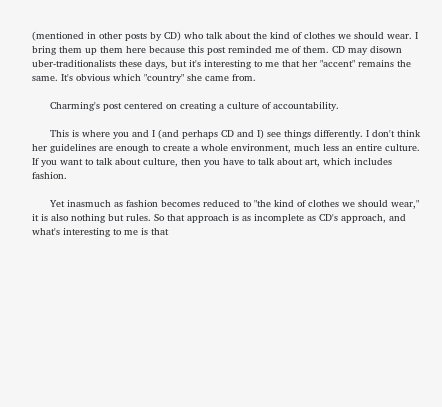(mentioned in other posts by CD) who talk about the kind of clothes we should wear. I bring them up them here because this post reminded me of them. CD may disown uber-traditionalists these days, but it's interesting to me that her "accent" remains the same. It's obvious which "country" she came from.

      Charming's post centered on creating a culture of accountability.

      This is where you and I (and perhaps CD and I) see things differently. I don't think her guidelines are enough to create a whole environment, much less an entire culture. If you want to talk about culture, then you have to talk about art, which includes fashion.

      Yet inasmuch as fashion becomes reduced to "the kind of clothes we should wear," it is also nothing but rules. So that approach is as incomplete as CD's approach, and what's interesting to me is that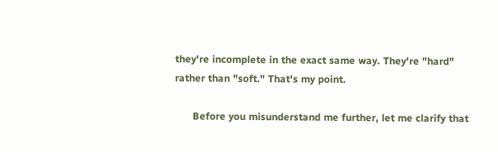they're incomplete in the exact same way. They're "hard" rather than "soft." That's my point.

      Before you misunderstand me further, let me clarify that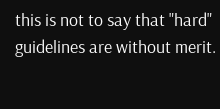this is not to say that "hard" guidelines are without merit.